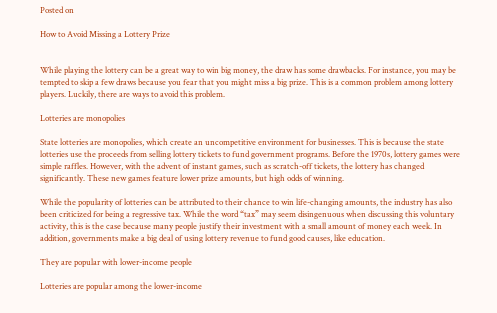Posted on

How to Avoid Missing a Lottery Prize


While playing the lottery can be a great way to win big money, the draw has some drawbacks. For instance, you may be tempted to skip a few draws because you fear that you might miss a big prize. This is a common problem among lottery players. Luckily, there are ways to avoid this problem.

Lotteries are monopolies

State lotteries are monopolies, which create an uncompetitive environment for businesses. This is because the state lotteries use the proceeds from selling lottery tickets to fund government programs. Before the 1970s, lottery games were simple raffles. However, with the advent of instant games, such as scratch-off tickets, the lottery has changed significantly. These new games feature lower prize amounts, but high odds of winning.

While the popularity of lotteries can be attributed to their chance to win life-changing amounts, the industry has also been criticized for being a regressive tax. While the word “tax” may seem disingenuous when discussing this voluntary activity, this is the case because many people justify their investment with a small amount of money each week. In addition, governments make a big deal of using lottery revenue to fund good causes, like education.

They are popular with lower-income people

Lotteries are popular among the lower-income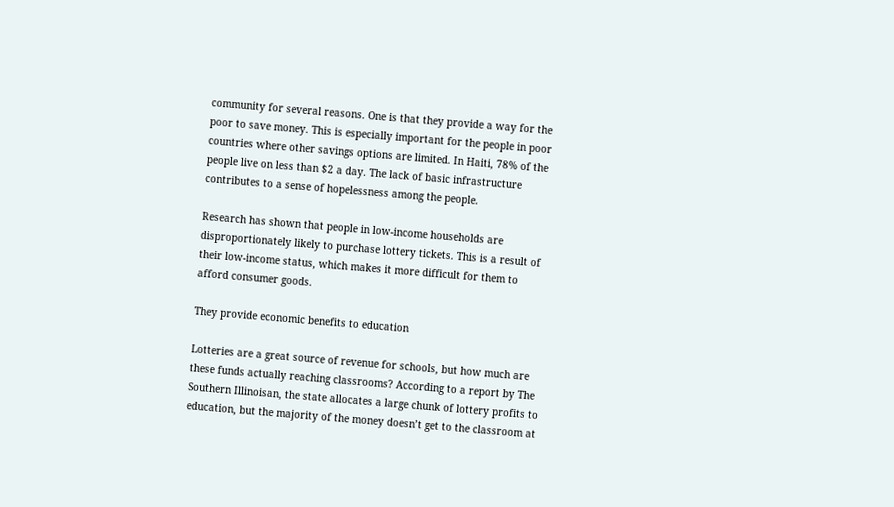community for several reasons. One is that they provide a way for the poor to save money. This is especially important for the people in poor countries where other savings options are limited. In Haiti, 78% of the people live on less than $2 a day. The lack of basic infrastructure contributes to a sense of hopelessness among the people.

Research has shown that people in low-income households are disproportionately likely to purchase lottery tickets. This is a result of their low-income status, which makes it more difficult for them to afford consumer goods.

They provide economic benefits to education

Lotteries are a great source of revenue for schools, but how much are these funds actually reaching classrooms? According to a report by The Southern Illinoisan, the state allocates a large chunk of lottery profits to education, but the majority of the money doesn’t get to the classroom at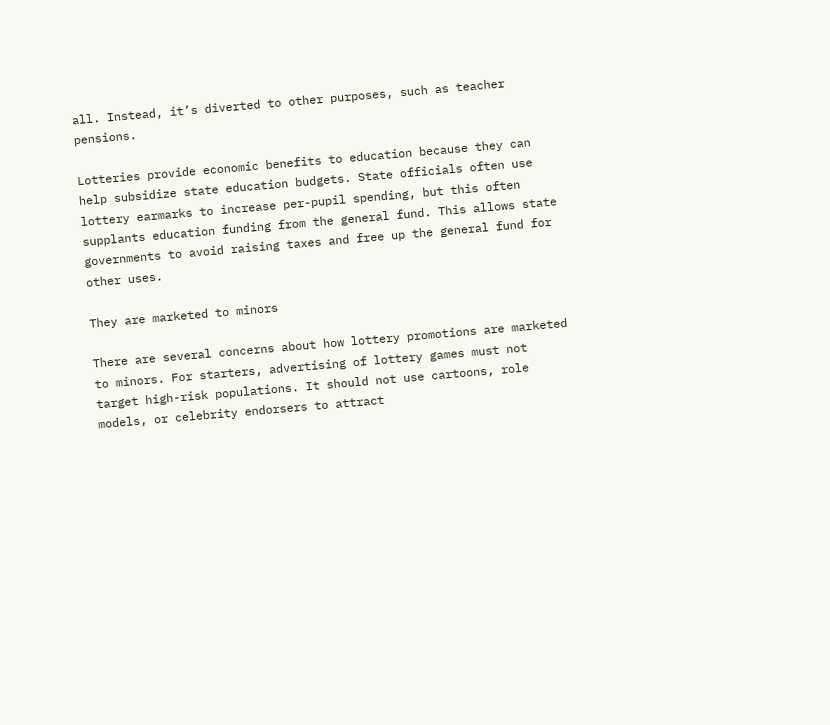all. Instead, it’s diverted to other purposes, such as teacher pensions.

Lotteries provide economic benefits to education because they can help subsidize state education budgets. State officials often use lottery earmarks to increase per-pupil spending, but this often supplants education funding from the general fund. This allows state governments to avoid raising taxes and free up the general fund for other uses.

They are marketed to minors

There are several concerns about how lottery promotions are marketed to minors. For starters, advertising of lottery games must not target high-risk populations. It should not use cartoons, role models, or celebrity endorsers to attract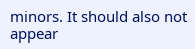minors. It should also not appear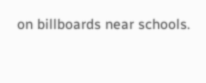on billboards near schools.